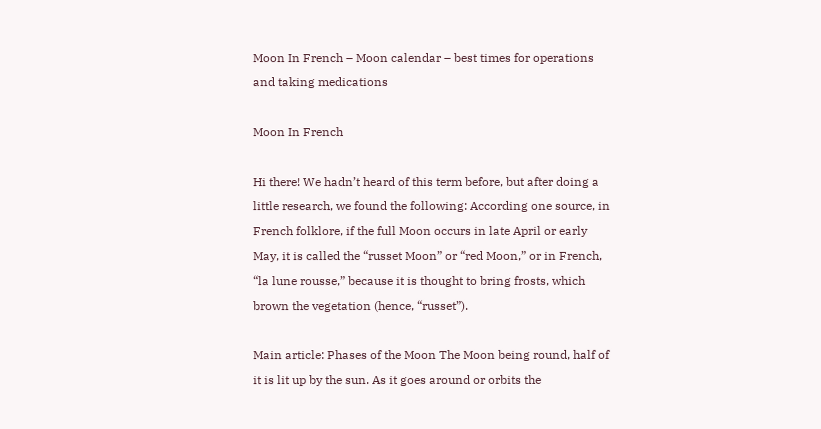Moon In French – Moon calendar – best times for operations and taking medications

Moon In French

Hi there! We hadn’t heard of this term before, but after doing a little research, we found the following: According one source, in French folklore, if the full Moon occurs in late April or early May, it is called the “russet Moon” or “red Moon,” or in French, “la lune rousse,” because it is thought to bring frosts, which brown the vegetation (hence, “russet”).

Main article: Phases of the Moon The Moon being round, half of it is lit up by the sun. As it goes around or orbits the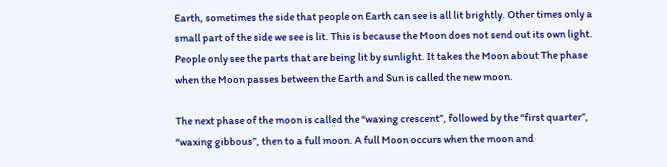Earth, sometimes the side that people on Earth can see is all lit brightly. Other times only a small part of the side we see is lit. This is because the Moon does not send out its own light. People only see the parts that are being lit by sunlight. It takes the Moon about The phase when the Moon passes between the Earth and Sun is called the new moon.

The next phase of the moon is called the “waxing crescent”, followed by the “first quarter”, “waxing gibbous”, then to a full moon. A full Moon occurs when the moon and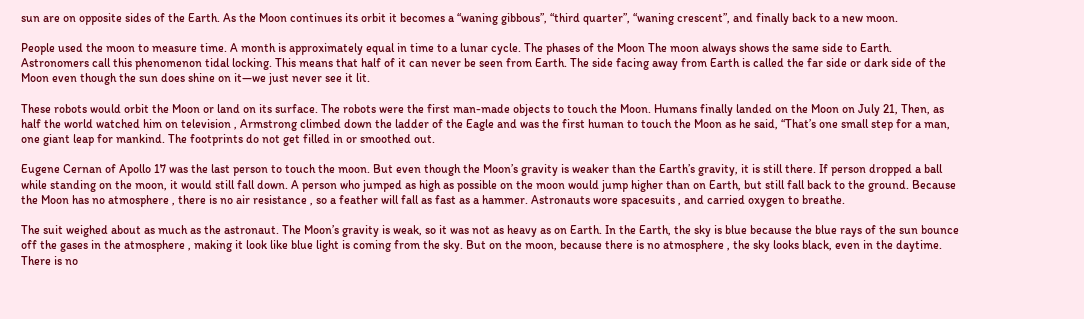sun are on opposite sides of the Earth. As the Moon continues its orbit it becomes a “waning gibbous”, “third quarter”, “waning crescent”, and finally back to a new moon.

People used the moon to measure time. A month is approximately equal in time to a lunar cycle. The phases of the Moon The moon always shows the same side to Earth. Astronomers call this phenomenon tidal locking. This means that half of it can never be seen from Earth. The side facing away from Earth is called the far side or dark side of the Moon even though the sun does shine on it—we just never see it lit.

These robots would orbit the Moon or land on its surface. The robots were the first man-made objects to touch the Moon. Humans finally landed on the Moon on July 21, Then, as half the world watched him on television , Armstrong climbed down the ladder of the Eagle and was the first human to touch the Moon as he said, “That’s one small step for a man, one giant leap for mankind. The footprints do not get filled in or smoothed out.

Eugene Cernan of Apollo 17 was the last person to touch the moon. But even though the Moon’s gravity is weaker than the Earth’s gravity, it is still there. If person dropped a ball while standing on the moon, it would still fall down. A person who jumped as high as possible on the moon would jump higher than on Earth, but still fall back to the ground. Because the Moon has no atmosphere , there is no air resistance , so a feather will fall as fast as a hammer. Astronauts wore spacesuits , and carried oxygen to breathe.

The suit weighed about as much as the astronaut. The Moon’s gravity is weak, so it was not as heavy as on Earth. In the Earth, the sky is blue because the blue rays of the sun bounce off the gases in the atmosphere , making it look like blue light is coming from the sky. But on the moon, because there is no atmosphere , the sky looks black, even in the daytime. There is no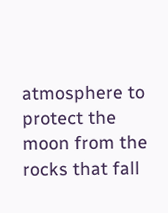atmosphere to protect the moon from the rocks that fall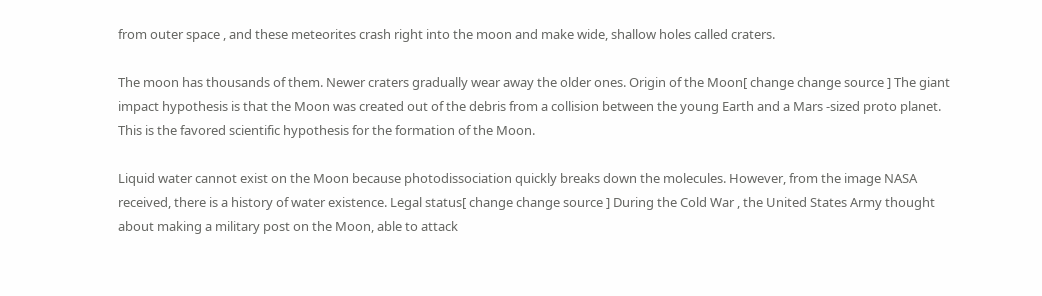from outer space , and these meteorites crash right into the moon and make wide, shallow holes called craters.

The moon has thousands of them. Newer craters gradually wear away the older ones. Origin of the Moon[ change change source ] The giant impact hypothesis is that the Moon was created out of the debris from a collision between the young Earth and a Mars -sized proto planet. This is the favored scientific hypothesis for the formation of the Moon.

Liquid water cannot exist on the Moon because photodissociation quickly breaks down the molecules. However, from the image NASA received, there is a history of water existence. Legal status[ change change source ] During the Cold War , the United States Army thought about making a military post on the Moon, able to attack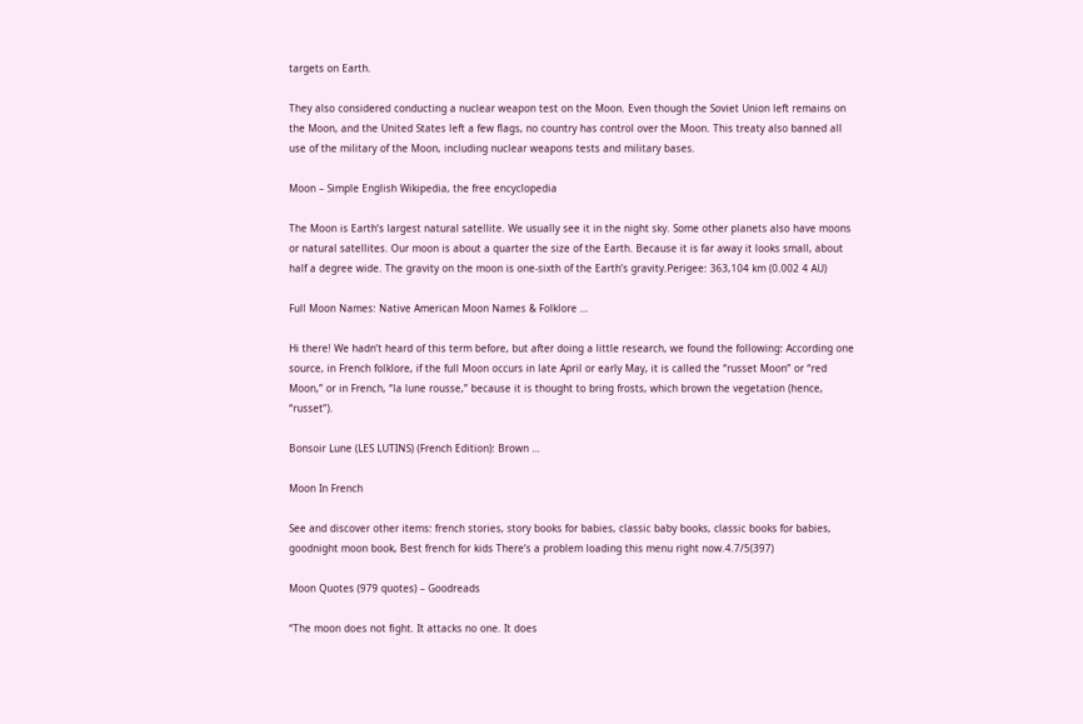targets on Earth.

They also considered conducting a nuclear weapon test on the Moon. Even though the Soviet Union left remains on the Moon, and the United States left a few flags, no country has control over the Moon. This treaty also banned all use of the military of the Moon, including nuclear weapons tests and military bases.

Moon – Simple English Wikipedia, the free encyclopedia

The Moon is Earth’s largest natural satellite. We usually see it in the night sky. Some other planets also have moons or natural satellites. Our moon is about a quarter the size of the Earth. Because it is far away it looks small, about half a degree wide. The gravity on the moon is one-sixth of the Earth’s gravity.Perigee: 363,104 km (0.002 4 AU)

Full Moon Names: Native American Moon Names & Folklore …

Hi there! We hadn’t heard of this term before, but after doing a little research, we found the following: According one source, in French folklore, if the full Moon occurs in late April or early May, it is called the “russet Moon” or “red Moon,” or in French, “la lune rousse,” because it is thought to bring frosts, which brown the vegetation (hence, “russet”).

Bonsoir Lune (LES LUTINS) (French Edition): Brown …

Moon In French

See and discover other items: french stories, story books for babies, classic baby books, classic books for babies, goodnight moon book, Best french for kids There’s a problem loading this menu right now.4.7/5(397)

Moon Quotes (979 quotes) – Goodreads

“The moon does not fight. It attacks no one. It does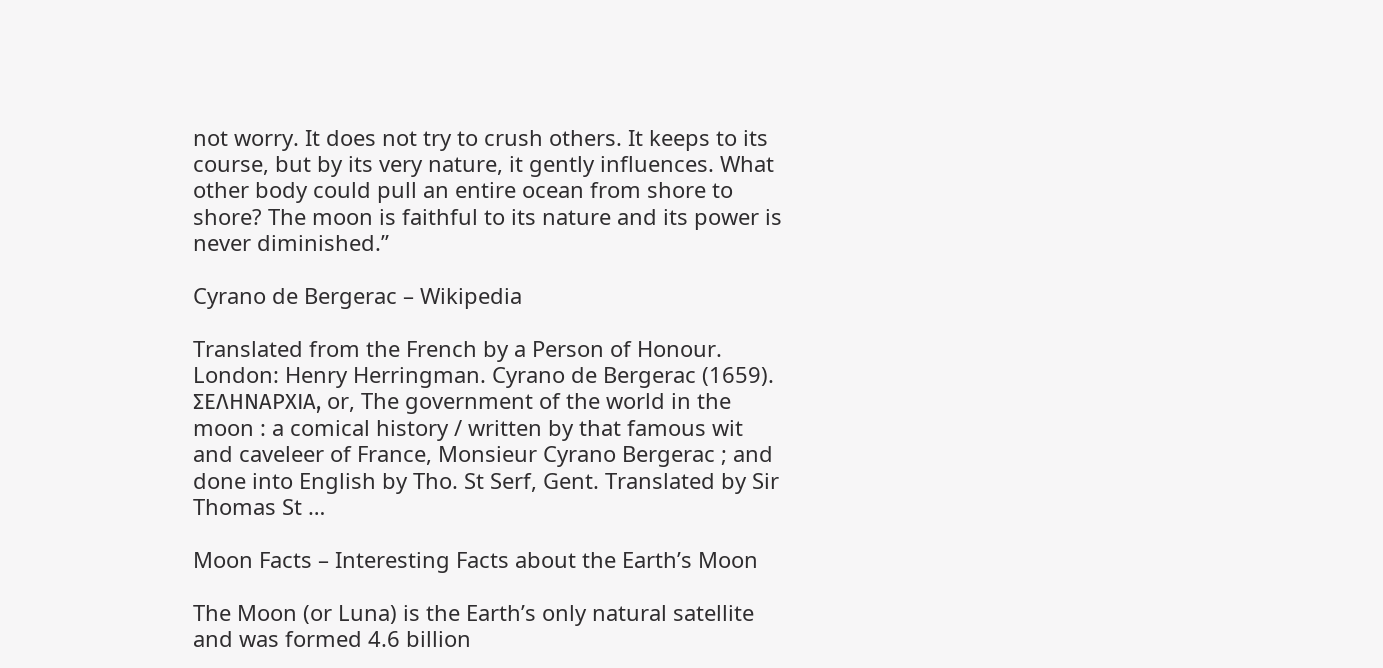not worry. It does not try to crush others. It keeps to its course, but by its very nature, it gently influences. What other body could pull an entire ocean from shore to shore? The moon is faithful to its nature and its power is never diminished.”

Cyrano de Bergerac – Wikipedia

Translated from the French by a Person of Honour. London: Henry Herringman. Cyrano de Bergerac (1659). ΣΕΛΗΝΑΡΧΙΑ, or, The government of the world in the moon : a comical history / written by that famous wit and caveleer of France, Monsieur Cyrano Bergerac ; and done into English by Tho. St Serf, Gent. Translated by Sir Thomas St …

Moon Facts – Interesting Facts about the Earth’s Moon

The Moon (or Luna) is the Earth’s only natural satellite and was formed 4.6 billion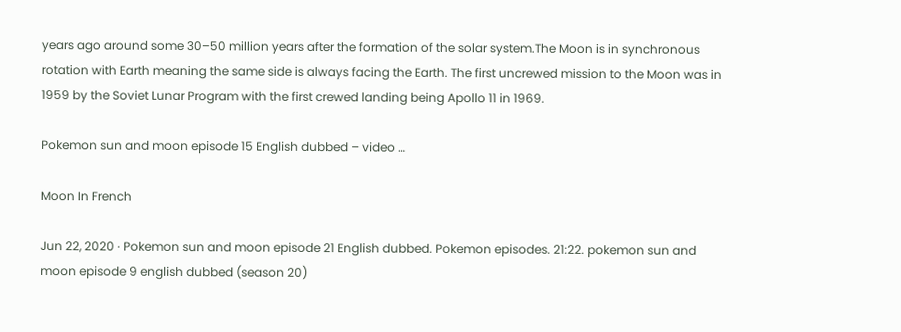years ago around some 30–50 million years after the formation of the solar system.The Moon is in synchronous rotation with Earth meaning the same side is always facing the Earth. The first uncrewed mission to the Moon was in 1959 by the Soviet Lunar Program with the first crewed landing being Apollo 11 in 1969.

Pokemon sun and moon episode 15 English dubbed – video …

Moon In French

Jun 22, 2020 · Pokemon sun and moon episode 21 English dubbed. Pokemon episodes. 21:22. pokemon sun and moon episode 9 english dubbed (season 20)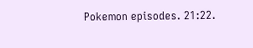Pokemon episodes. 21:22.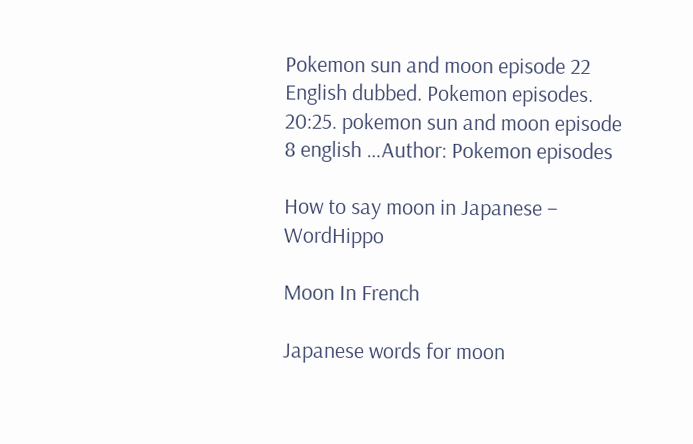Pokemon sun and moon episode 22 English dubbed. Pokemon episodes. 20:25. pokemon sun and moon episode 8 english …Author: Pokemon episodes

How to say moon in Japanese – WordHippo

Moon In French

Japanese words for moon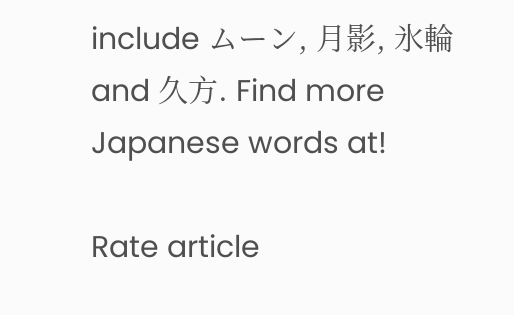include ムーン, 月影, 氷輪 and 久方. Find more Japanese words at!

Rate article